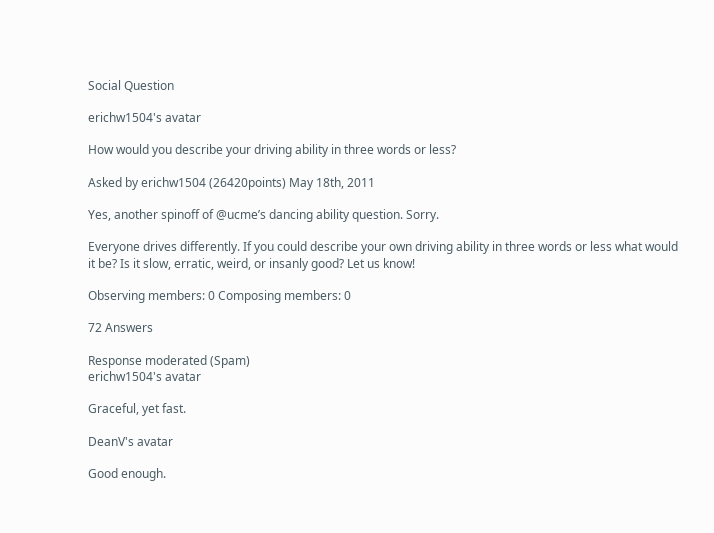Social Question

erichw1504's avatar

How would you describe your driving ability in three words or less?

Asked by erichw1504 (26420points) May 18th, 2011

Yes, another spinoff of @ucme’s dancing ability question. Sorry.

Everyone drives differently. If you could describe your own driving ability in three words or less what would it be? Is it slow, erratic, weird, or insanly good? Let us know!

Observing members: 0 Composing members: 0

72 Answers

Response moderated (Spam)
erichw1504's avatar

Graceful, yet fast.

DeanV's avatar

Good enough.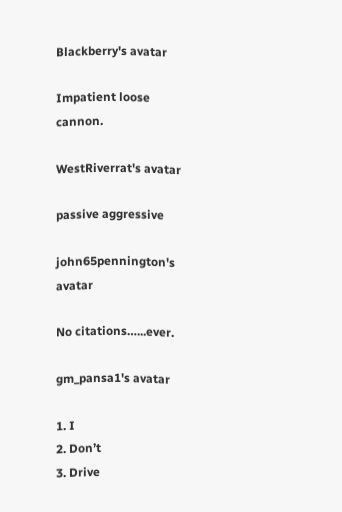Blackberry's avatar

Impatient loose cannon.

WestRiverrat's avatar

passive aggressive

john65pennington's avatar

No citations…...ever.

gm_pansa1's avatar

1. I
2. Don’t
3. Drive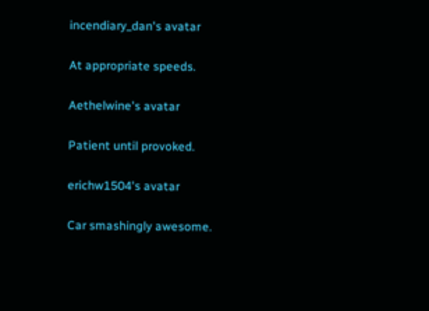incendiary_dan's avatar

At appropriate speeds.

Aethelwine's avatar

Patient until provoked.

erichw1504's avatar

Car smashingly awesome.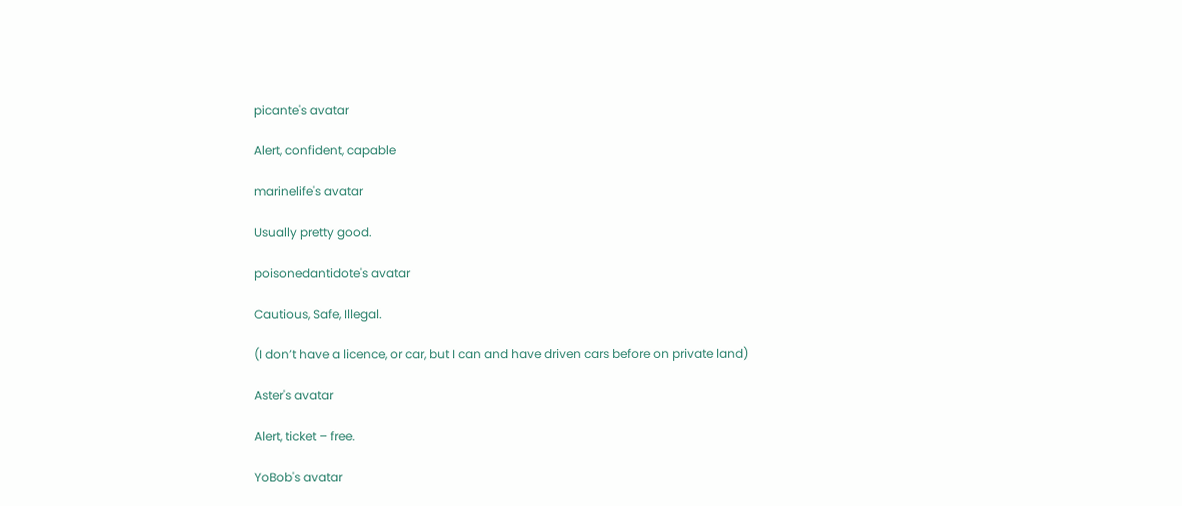picante's avatar

Alert, confident, capable

marinelife's avatar

Usually pretty good.

poisonedantidote's avatar

Cautious, Safe, Illegal.

(I don’t have a licence, or car, but I can and have driven cars before on private land)

Aster's avatar

Alert, ticket – free.

YoBob's avatar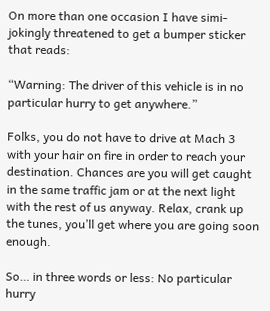On more than one occasion I have simi-jokingly threatened to get a bumper sticker that reads:

“Warning: The driver of this vehicle is in no particular hurry to get anywhere.”

Folks, you do not have to drive at Mach 3 with your hair on fire in order to reach your destination. Chances are you will get caught in the same traffic jam or at the next light with the rest of us anyway. Relax, crank up the tunes, you’ll get where you are going soon enough.

So… in three words or less: No particular hurry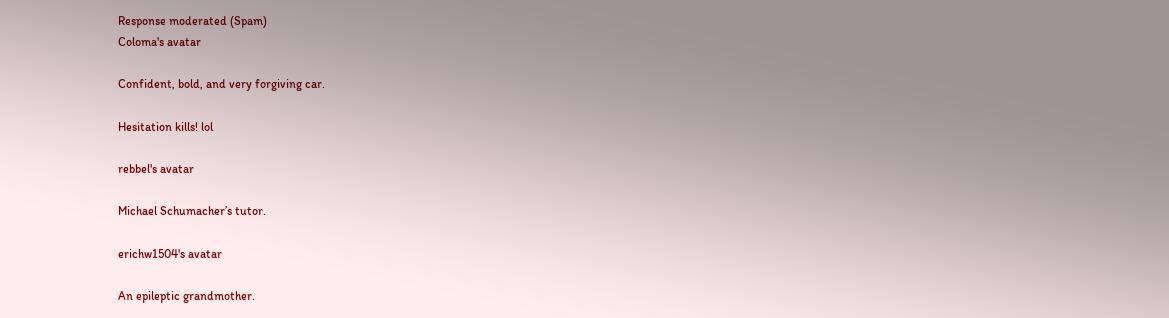Response moderated (Spam)
Coloma's avatar

Confident, bold, and very forgiving car.

Hesitation kills! lol

rebbel's avatar

Michael Schumacher’s tutor.

erichw1504's avatar

An epileptic grandmother.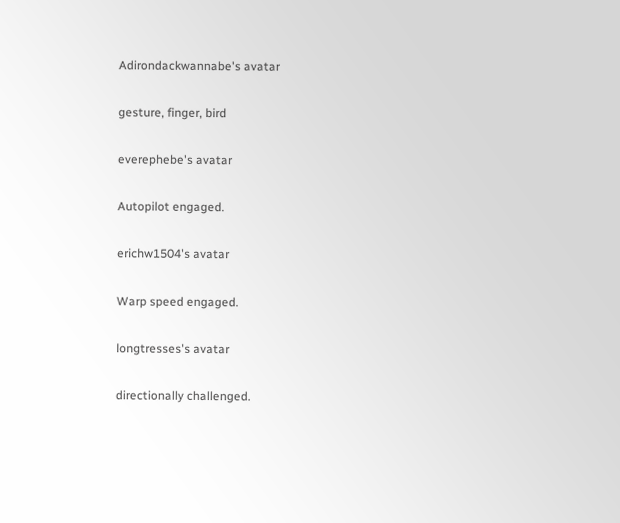Adirondackwannabe's avatar

gesture, finger, bird

everephebe's avatar

Autopilot engaged.

erichw1504's avatar

Warp speed engaged.

longtresses's avatar

directionally challenged.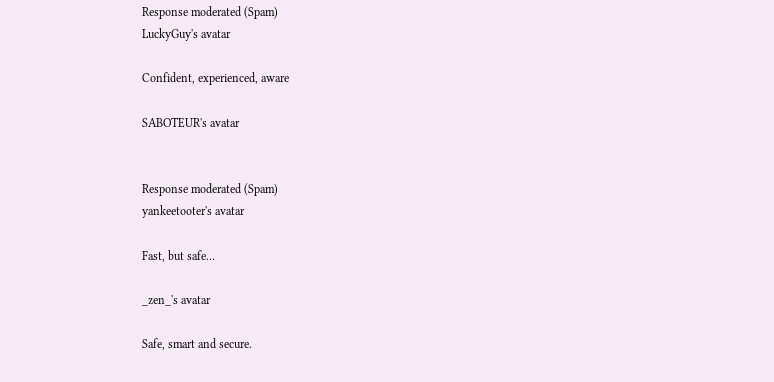Response moderated (Spam)
LuckyGuy's avatar

Confident, experienced, aware

SABOTEUR's avatar


Response moderated (Spam)
yankeetooter's avatar

Fast, but safe…

_zen_'s avatar

Safe, smart and secure.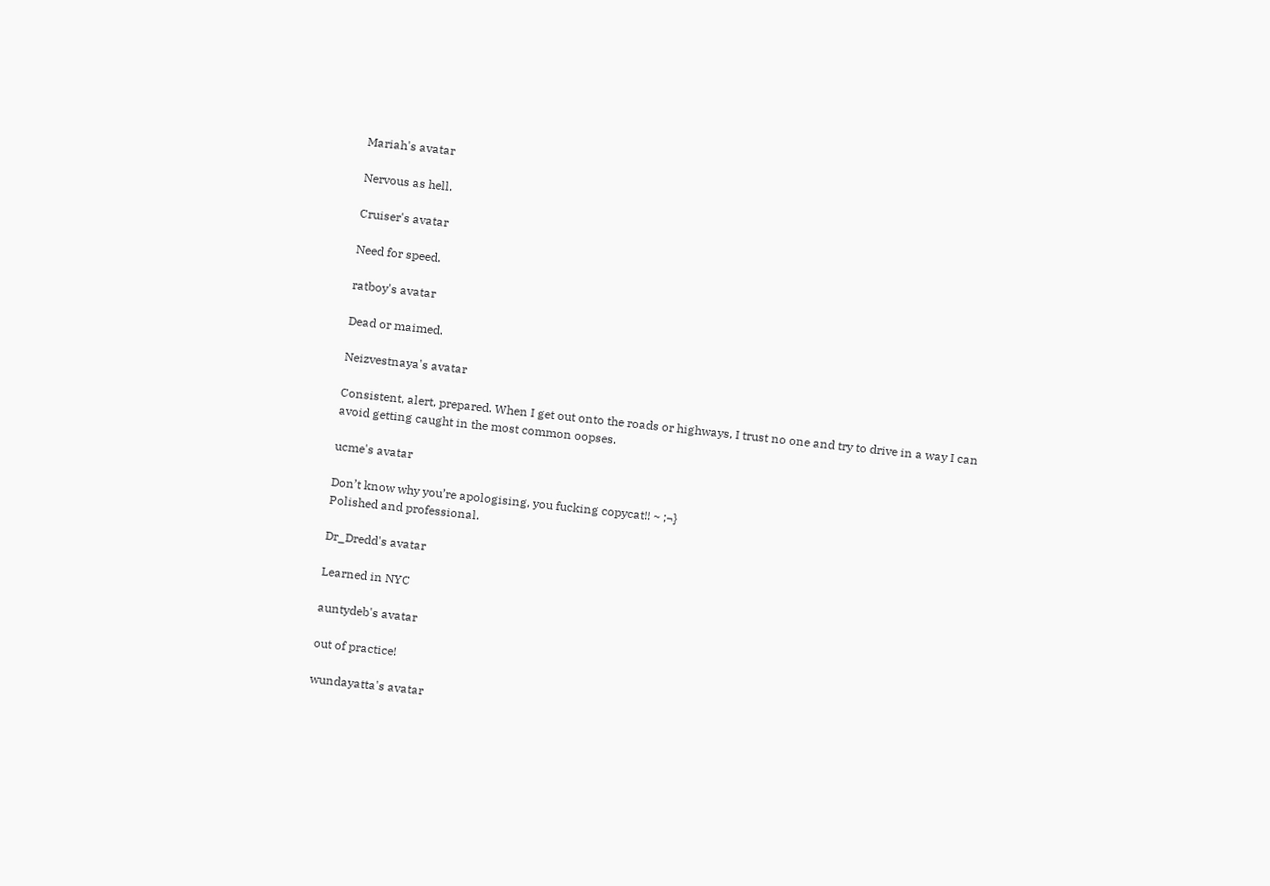Mariah's avatar

Nervous as hell.

Cruiser's avatar

Need for speed.

ratboy's avatar

Dead or maimed.

Neizvestnaya's avatar

Consistent, alert, prepared. When I get out onto the roads or highways, I trust no one and try to drive in a way I can avoid getting caught in the most common oopses.

ucme's avatar

Don’t know why you’re apologising, you fucking copycat!! ~ ;¬}
Polished and professional.

Dr_Dredd's avatar

Learned in NYC

auntydeb's avatar

out of practice!

wundayatta's avatar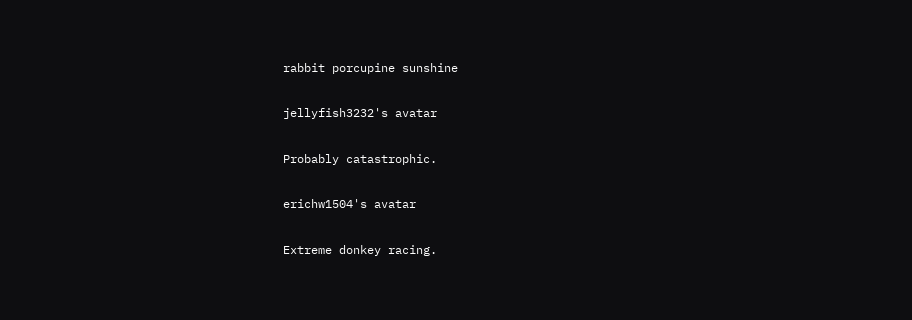rabbit porcupine sunshine

jellyfish3232's avatar

Probably catastrophic.

erichw1504's avatar

Extreme donkey racing.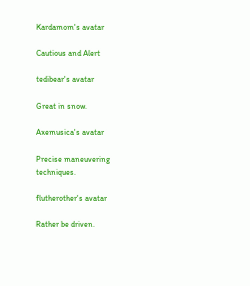Kardamom's avatar

Cautious and Alert

tedibear's avatar

Great in snow.

Axemusica's avatar

Precise maneuvering techniques.

flutherother's avatar

Rather be driven.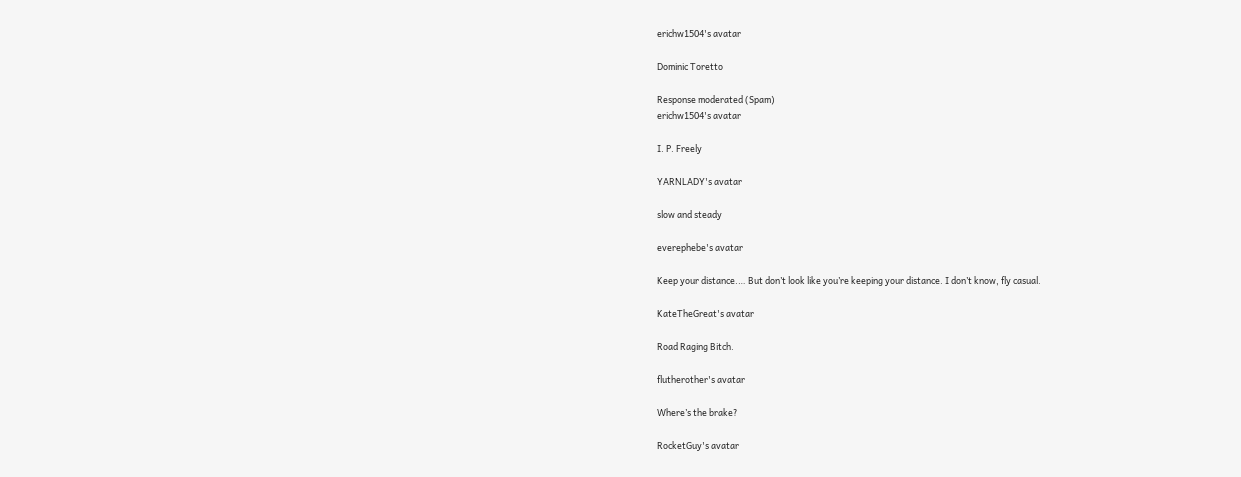erichw1504's avatar

Dominic Toretto

Response moderated (Spam)
erichw1504's avatar

I. P. Freely

YARNLADY's avatar

slow and steady

everephebe's avatar

Keep your distance.… But don’t look like you’re keeping your distance. I don’t know, fly casual.

KateTheGreat's avatar

Road Raging Bitch.

flutherother's avatar

Where’s the brake?

RocketGuy's avatar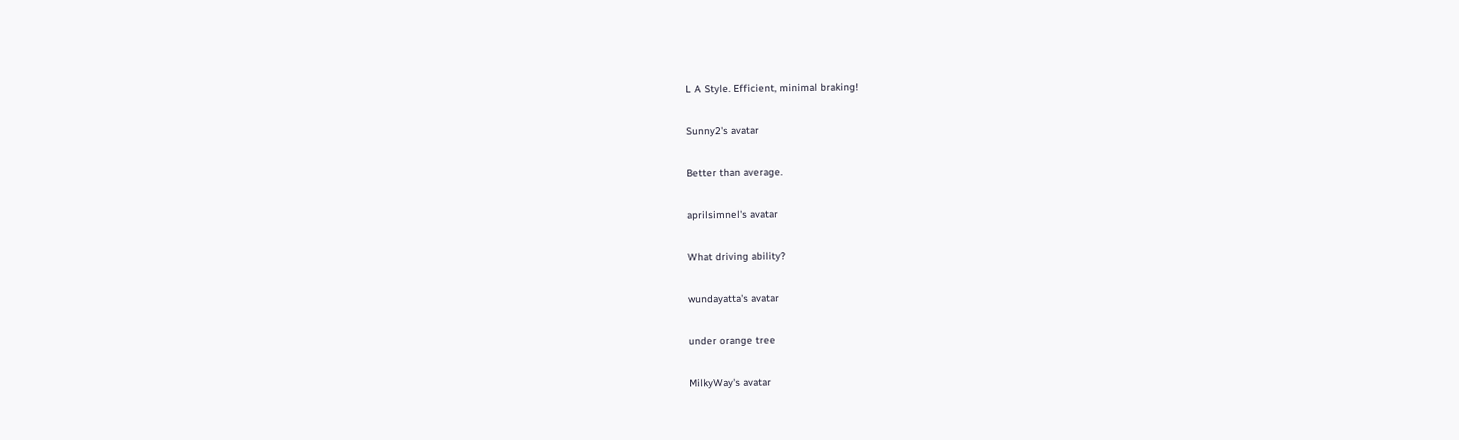L A Style. Efficient, minimal braking!

Sunny2's avatar

Better than average.

aprilsimnel's avatar

What driving ability?

wundayatta's avatar

under orange tree

MilkyWay's avatar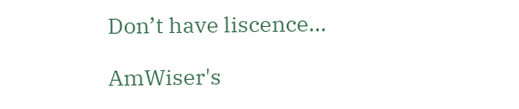Don’t have liscence…

AmWiser's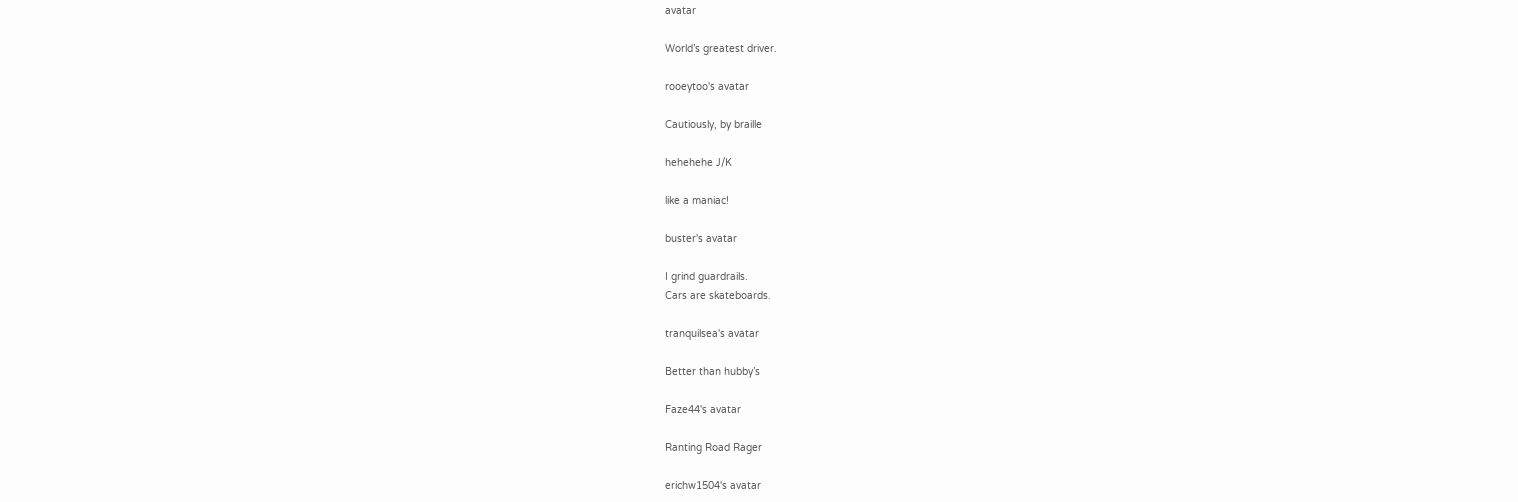avatar

World’s greatest driver.

rooeytoo's avatar

Cautiously, by braille

hehehehe J/K

like a maniac!

buster's avatar

I grind guardrails.
Cars are skateboards.

tranquilsea's avatar

Better than hubby’s

Faze44's avatar

Ranting Road Rager

erichw1504's avatar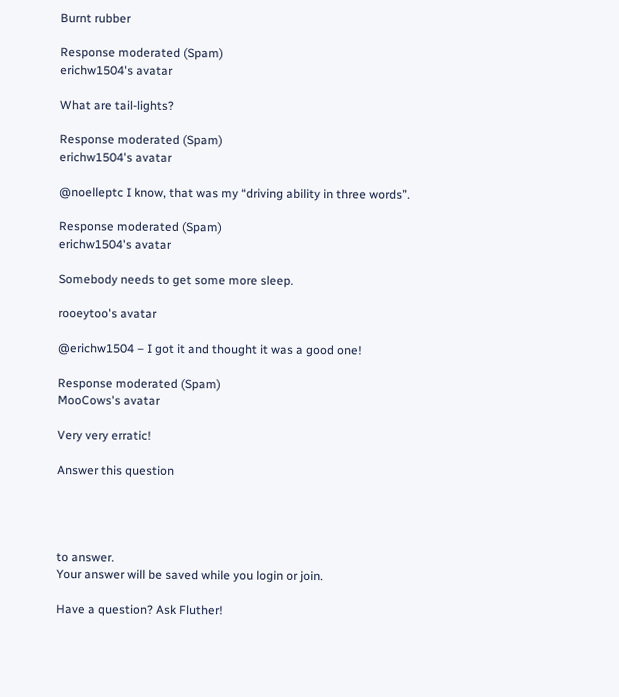Burnt rubber

Response moderated (Spam)
erichw1504's avatar

What are tail-lights?

Response moderated (Spam)
erichw1504's avatar

@noelleptc I know, that was my “driving ability in three words”.

Response moderated (Spam)
erichw1504's avatar

Somebody needs to get some more sleep.

rooeytoo's avatar

@erichw1504 – I got it and thought it was a good one!

Response moderated (Spam)
MooCows's avatar

Very very erratic!

Answer this question




to answer.
Your answer will be saved while you login or join.

Have a question? Ask Fluther!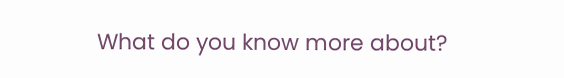What do you know more about?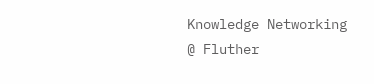Knowledge Networking @ Fluther